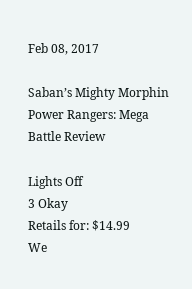Feb 08, 2017

Saban’s Mighty Morphin Power Rangers: Mega Battle Review

Lights Off
3 Okay
Retails for: $14.99
We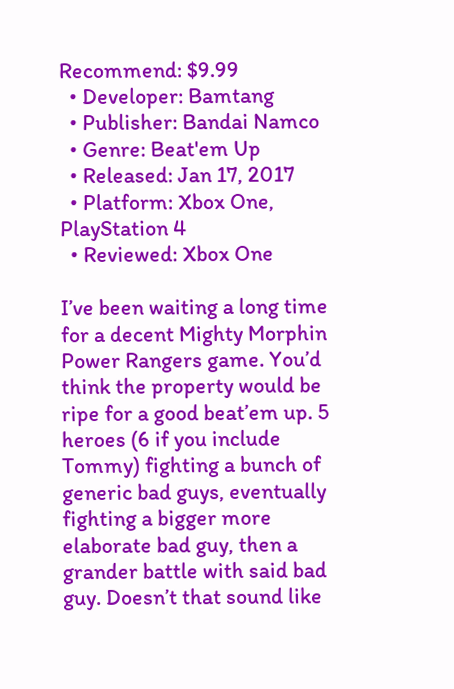Recommend: $9.99
  • Developer: Bamtang
  • Publisher: Bandai Namco
  • Genre: Beat'em Up
  • Released: Jan 17, 2017
  • Platform: Xbox One, PlayStation 4
  • Reviewed: Xbox One

I’ve been waiting a long time for a decent Mighty Morphin Power Rangers game. You’d think the property would be ripe for a good beat’em up. 5 heroes (6 if you include Tommy) fighting a bunch of generic bad guys, eventually fighting a bigger more elaborate bad guy, then a grander battle with said bad guy. Doesn’t that sound like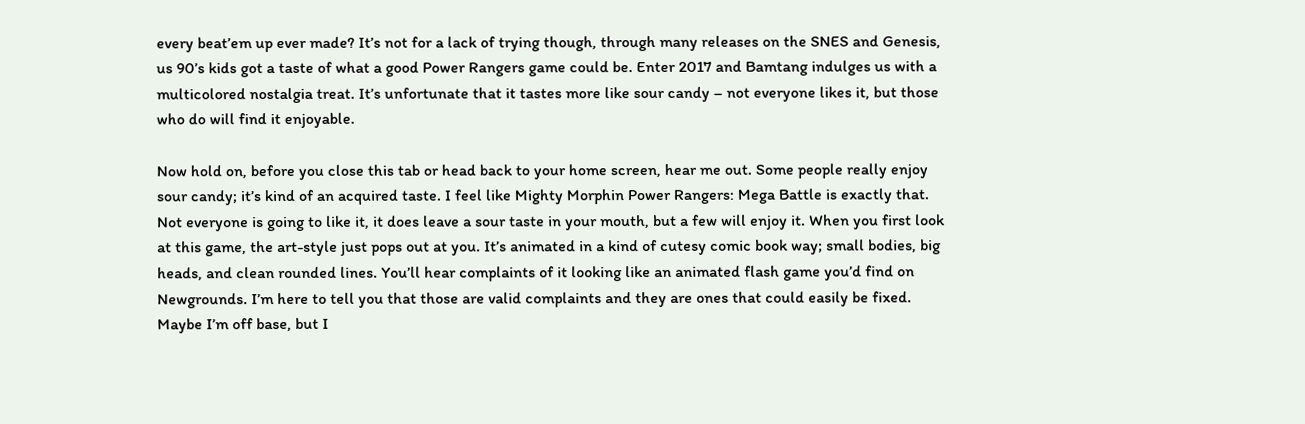every beat’em up ever made? It’s not for a lack of trying though, through many releases on the SNES and Genesis, us 90’s kids got a taste of what a good Power Rangers game could be. Enter 2017 and Bamtang indulges us with a multicolored nostalgia treat. It’s unfortunate that it tastes more like sour candy – not everyone likes it, but those who do will find it enjoyable.

Now hold on, before you close this tab or head back to your home screen, hear me out. Some people really enjoy sour candy; it’s kind of an acquired taste. I feel like Mighty Morphin Power Rangers: Mega Battle is exactly that. Not everyone is going to like it, it does leave a sour taste in your mouth, but a few will enjoy it. When you first look at this game, the art-style just pops out at you. It’s animated in a kind of cutesy comic book way; small bodies, big heads, and clean rounded lines. You’ll hear complaints of it looking like an animated flash game you’d find on Newgrounds. I’m here to tell you that those are valid complaints and they are ones that could easily be fixed. Maybe I’m off base, but I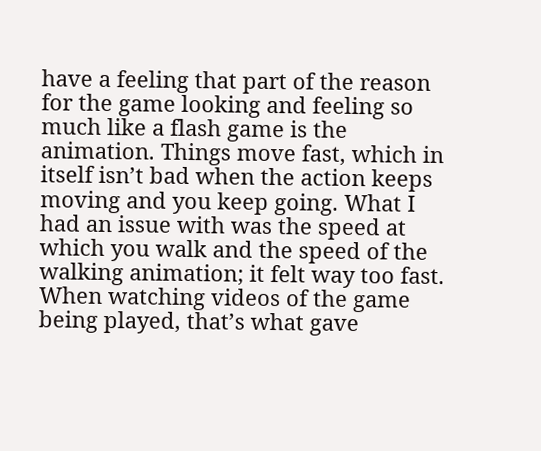have a feeling that part of the reason for the game looking and feeling so much like a flash game is the animation. Things move fast, which in itself isn’t bad when the action keeps moving and you keep going. What I had an issue with was the speed at which you walk and the speed of the walking animation; it felt way too fast. When watching videos of the game being played, that’s what gave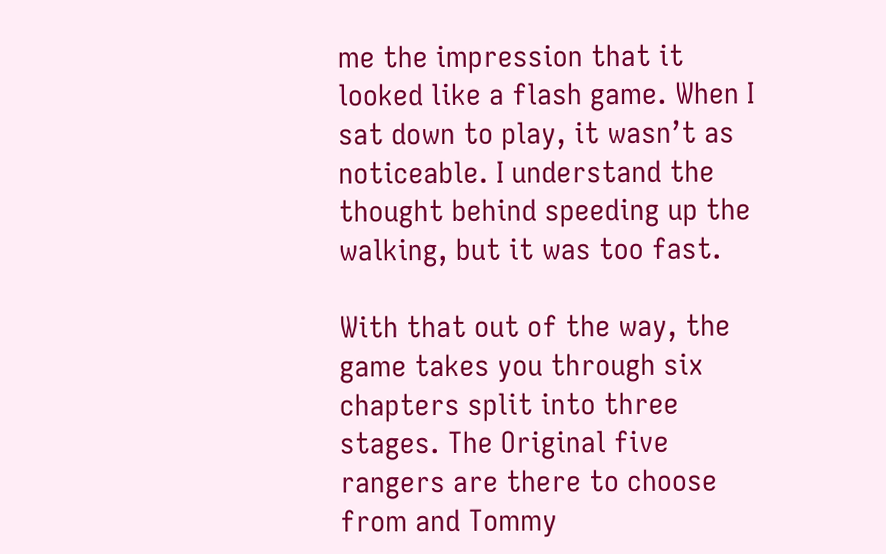me the impression that it looked like a flash game. When I sat down to play, it wasn’t as noticeable. I understand the thought behind speeding up the walking, but it was too fast.

With that out of the way, the game takes you through six chapters split into three stages. The Original five rangers are there to choose from and Tommy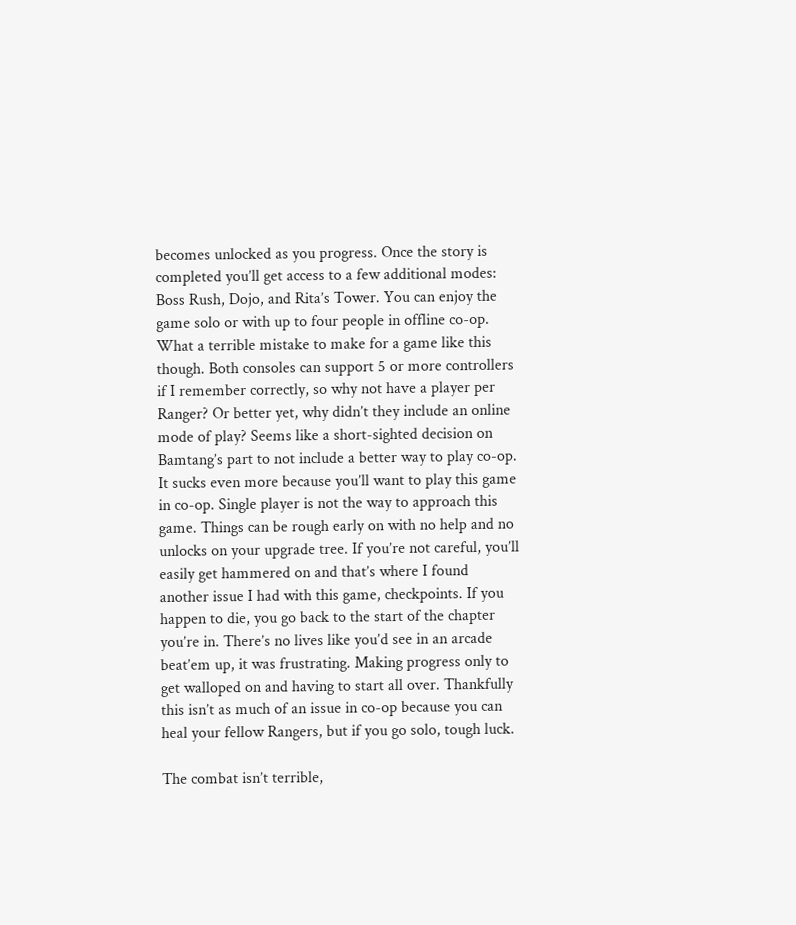becomes unlocked as you progress. Once the story is completed you’ll get access to a few additional modes: Boss Rush, Dojo, and Rita’s Tower. You can enjoy the game solo or with up to four people in offline co-op. What a terrible mistake to make for a game like this though. Both consoles can support 5 or more controllers if I remember correctly, so why not have a player per Ranger? Or better yet, why didn’t they include an online mode of play? Seems like a short-sighted decision on Bamtang’s part to not include a better way to play co-op. It sucks even more because you’ll want to play this game in co-op. Single player is not the way to approach this game. Things can be rough early on with no help and no unlocks on your upgrade tree. If you’re not careful, you’ll easily get hammered on and that’s where I found another issue I had with this game, checkpoints. If you happen to die, you go back to the start of the chapter you’re in. There’s no lives like you’d see in an arcade beat’em up, it was frustrating. Making progress only to get walloped on and having to start all over. Thankfully this isn’t as much of an issue in co-op because you can heal your fellow Rangers, but if you go solo, tough luck.

The combat isn’t terrible,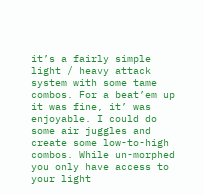it’s a fairly simple light / heavy attack system with some tame combos. For a beat’em up it was fine, it’ was enjoyable. I could do some air juggles and create some low-to-high combos. While un-morphed you only have access to your light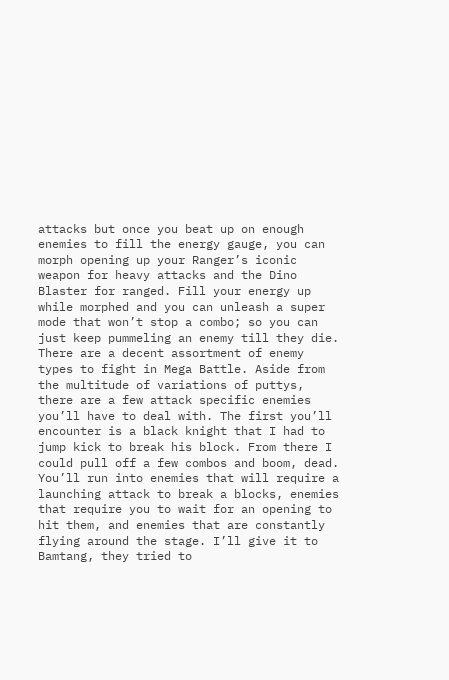attacks but once you beat up on enough enemies to fill the energy gauge, you can morph opening up your Ranger’s iconic weapon for heavy attacks and the Dino Blaster for ranged. Fill your energy up while morphed and you can unleash a super mode that won’t stop a combo; so you can just keep pummeling an enemy till they die. There are a decent assortment of enemy types to fight in Mega Battle. Aside from the multitude of variations of puttys, there are a few attack specific enemies you’ll have to deal with. The first you’ll encounter is a black knight that I had to jump kick to break his block. From there I could pull off a few combos and boom, dead. You’ll run into enemies that will require a launching attack to break a blocks, enemies that require you to wait for an opening to hit them, and enemies that are constantly flying around the stage. I’ll give it to Bamtang, they tried to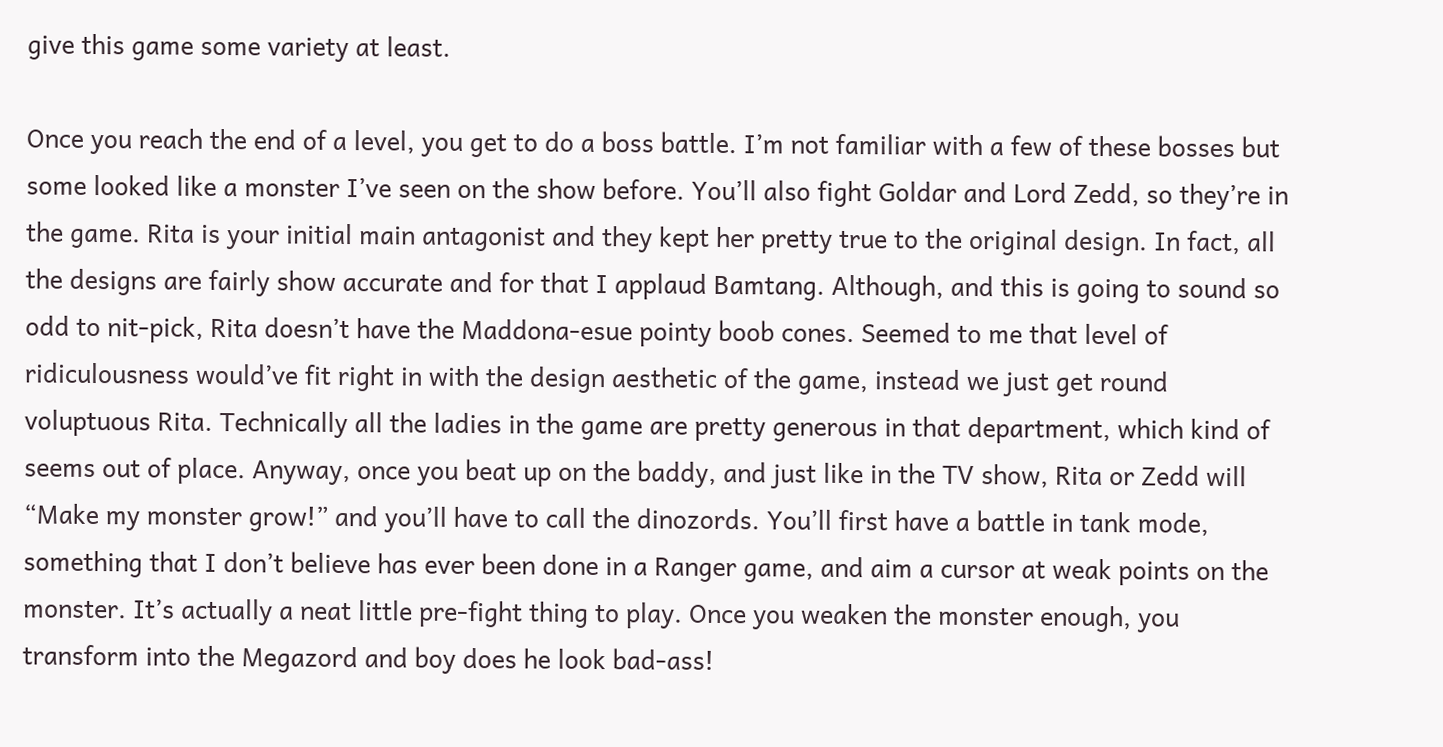give this game some variety at least.

Once you reach the end of a level, you get to do a boss battle. I’m not familiar with a few of these bosses but some looked like a monster I’ve seen on the show before. You’ll also fight Goldar and Lord Zedd, so they’re in the game. Rita is your initial main antagonist and they kept her pretty true to the original design. In fact, all the designs are fairly show accurate and for that I applaud Bamtang. Although, and this is going to sound so odd to nit-pick, Rita doesn’t have the Maddona-esue pointy boob cones. Seemed to me that level of ridiculousness would’ve fit right in with the design aesthetic of the game, instead we just get round voluptuous Rita. Technically all the ladies in the game are pretty generous in that department, which kind of seems out of place. Anyway, once you beat up on the baddy, and just like in the TV show, Rita or Zedd will “Make my monster grow!” and you’ll have to call the dinozords. You’ll first have a battle in tank mode, something that I don’t believe has ever been done in a Ranger game, and aim a cursor at weak points on the monster. It’s actually a neat little pre-fight thing to play. Once you weaken the monster enough, you transform into the Megazord and boy does he look bad-ass!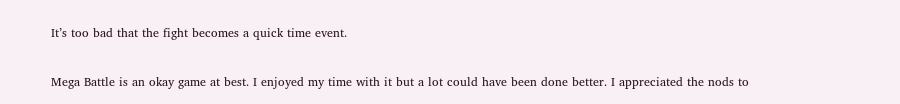It’s too bad that the fight becomes a quick time event.

Mega Battle is an okay game at best. I enjoyed my time with it but a lot could have been done better. I appreciated the nods to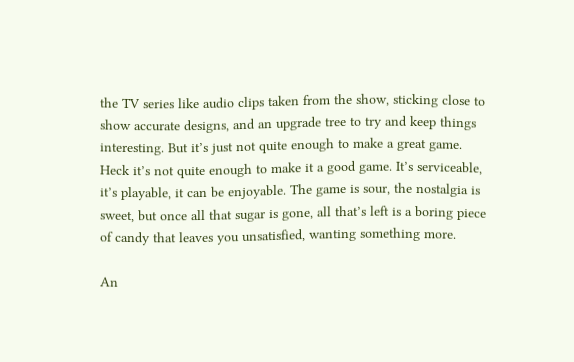the TV series like audio clips taken from the show, sticking close to show accurate designs, and an upgrade tree to try and keep things interesting. But it’s just not quite enough to make a great game. Heck it’s not quite enough to make it a good game. It’s serviceable, it’s playable, it can be enjoyable. The game is sour, the nostalgia is sweet, but once all that sugar is gone, all that’s left is a boring piece of candy that leaves you unsatisfied, wanting something more.

An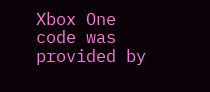Xbox One code was provided by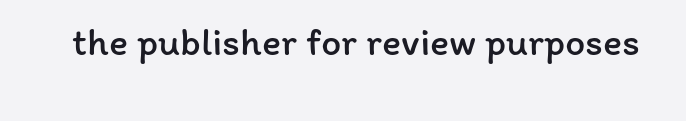the publisher for review purposes